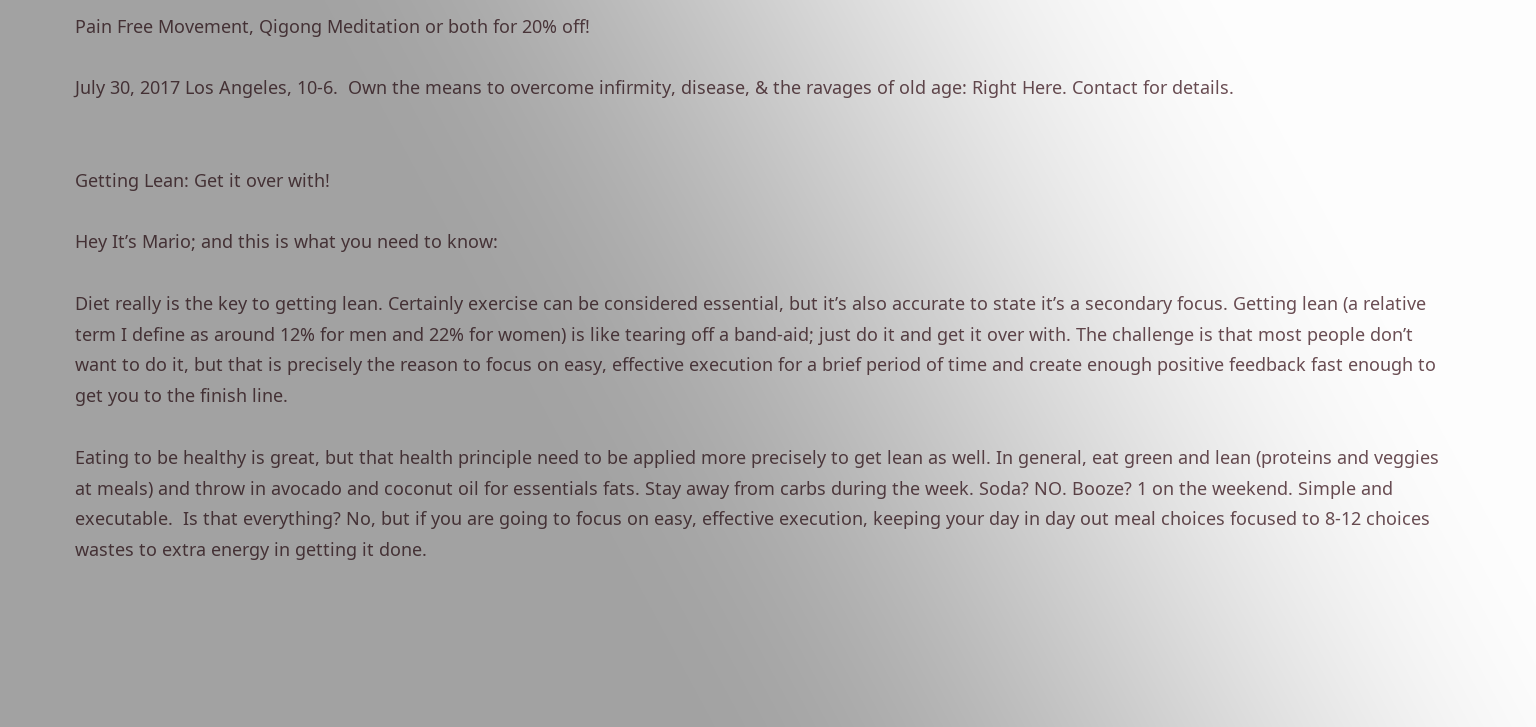Pain Free Movement, Qigong Meditation or both for 20% off!

July 30, 2017 Los Angeles, 10-6.  Own the means to overcome infirmity, disease, & the ravages of old age: Right Here. Contact for details.


Getting Lean: Get it over with!

Hey It’s Mario; and this is what you need to know:

Diet really is the key to getting lean. Certainly exercise can be considered essential, but it’s also accurate to state it’s a secondary focus. Getting lean (a relative term I define as around 12% for men and 22% for women) is like tearing off a band-aid; just do it and get it over with. The challenge is that most people don’t want to do it, but that is precisely the reason to focus on easy, effective execution for a brief period of time and create enough positive feedback fast enough to get you to the finish line.

Eating to be healthy is great, but that health principle need to be applied more precisely to get lean as well. In general, eat green and lean (proteins and veggies at meals) and throw in avocado and coconut oil for essentials fats. Stay away from carbs during the week. Soda? NO. Booze? 1 on the weekend. Simple and executable.  Is that everything? No, but if you are going to focus on easy, effective execution, keeping your day in day out meal choices focused to 8-12 choices wastes to extra energy in getting it done.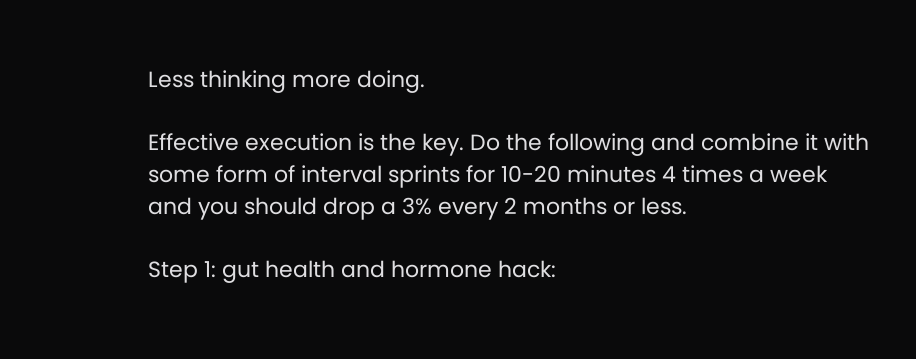Less thinking more doing.

Effective execution is the key. Do the following and combine it with some form of interval sprints for 10-20 minutes 4 times a week and you should drop a 3% every 2 months or less.

Step 1: gut health and hormone hack: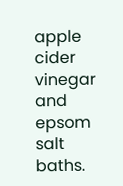apple cider vinegar and epsom salt baths.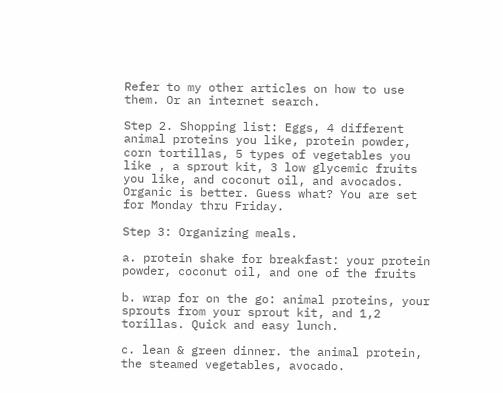Refer to my other articles on how to use them. Or an internet search.

Step 2. Shopping list: Eggs, 4 different animal proteins you like, protein powder, corn tortillas, 5 types of vegetables you like , a sprout kit, 3 low glycemic fruits you like, and coconut oil, and avocados. Organic is better. Guess what? You are set for Monday thru Friday.

Step 3: Organizing meals.

a. protein shake for breakfast: your protein powder, coconut oil, and one of the fruits

b. wrap for on the go: animal proteins, your sprouts from your sprout kit, and 1,2 torillas. Quick and easy lunch.

c. lean & green dinner. the animal protein, the steamed vegetables, avocado.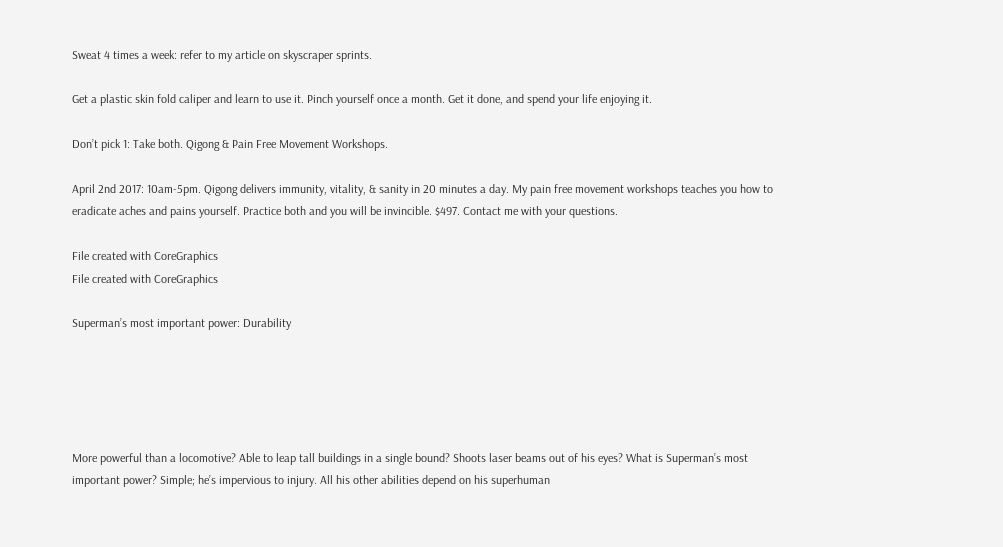Sweat 4 times a week: refer to my article on skyscraper sprints.

Get a plastic skin fold caliper and learn to use it. Pinch yourself once a month. Get it done, and spend your life enjoying it.

Don’t pick 1: Take both. Qigong & Pain Free Movement Workshops.

April 2nd 2017: 10am-5pm. Qigong delivers immunity, vitality, & sanity in 20 minutes a day. My pain free movement workshops teaches you how to eradicate aches and pains yourself. Practice both and you will be invincible. $497. Contact me with your questions.

File created with CoreGraphics
File created with CoreGraphics

Superman’s most important power: Durability





More powerful than a locomotive? Able to leap tall buildings in a single bound? Shoots laser beams out of his eyes? What is Superman’s most important power? Simple; he’s impervious to injury. All his other abilities depend on his superhuman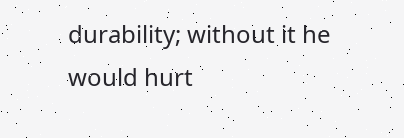durability; without it he would hurt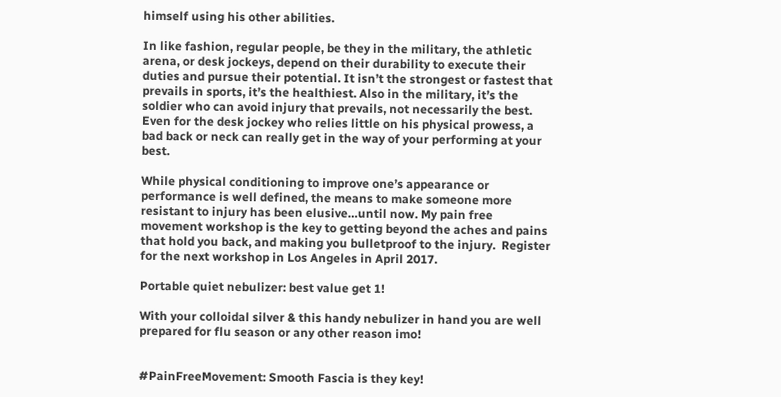himself using his other abilities.

In like fashion, regular people, be they in the military, the athletic arena, or desk jockeys, depend on their durability to execute their duties and pursue their potential. It isn’t the strongest or fastest that prevails in sports, it’s the healthiest. Also in the military, it’s the soldier who can avoid injury that prevails, not necessarily the best. Even for the desk jockey who relies little on his physical prowess, a bad back or neck can really get in the way of your performing at your best.

While physical conditioning to improve one’s appearance or performance is well defined, the means to make someone more resistant to injury has been elusive…until now. My pain free movement workshop is the key to getting beyond the aches and pains that hold you back, and making you bulletproof to the injury.  Register for the next workshop in Los Angeles in April 2017.

Portable quiet nebulizer: best value get 1!

With your colloidal silver & this handy nebulizer in hand you are well prepared for flu season or any other reason imo!


#PainFreeMovement: Smooth Fascia is they key!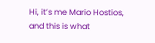Hi, it’s me Mario Hostios, and this is what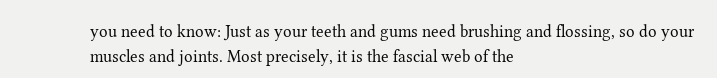you need to know: Just as your teeth and gums need brushing and flossing, so do your muscles and joints. Most precisely, it is the fascial web of the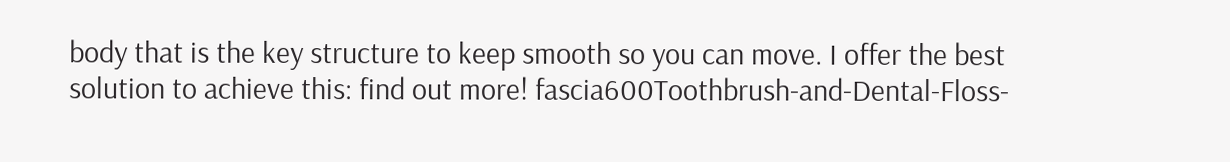body that is the key structure to keep smooth so you can move. I offer the best solution to achieve this: find out more! fascia600Toothbrush-and-Dental-Floss-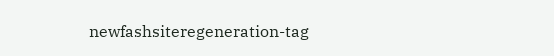newfashsiteregeneration-tag